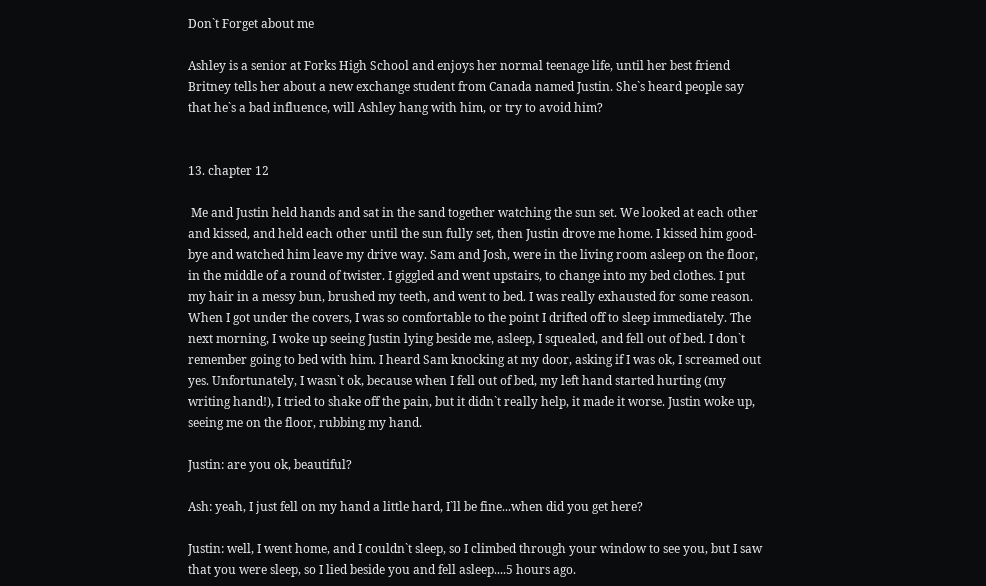Don`t Forget about me

Ashley is a senior at Forks High School and enjoys her normal teenage life, until her best friend Britney tells her about a new exchange student from Canada named Justin. She`s heard people say that he`s a bad influence, will Ashley hang with him, or try to avoid him?


13. chapter 12

 Me and Justin held hands and sat in the sand together watching the sun set. We looked at each other and kissed, and held each other until the sun fully set, then Justin drove me home. I kissed him good-bye and watched him leave my drive way. Sam and Josh, were in the living room asleep on the floor, in the middle of a round of twister. I giggled and went upstairs, to change into my bed clothes. I put my hair in a messy bun, brushed my teeth, and went to bed. I was really exhausted for some reason. When I got under the covers, I was so comfortable to the point I drifted off to sleep immediately. The next morning, I woke up seeing Justin lying beside me, asleep, I squealed, and fell out of bed. I don`t remember going to bed with him. I heard Sam knocking at my door, asking if I was ok, I screamed out yes. Unfortunately, I wasn`t ok, because when I fell out of bed, my left hand started hurting (my writing hand!), I tried to shake off the pain, but it didn`t really help, it made it worse. Justin woke up, seeing me on the floor, rubbing my hand.

Justin: are you ok, beautiful?

Ash: yeah, I just fell on my hand a little hard, I`ll be fine...when did you get here?

Justin: well, I went home, and I couldn`t sleep, so I climbed through your window to see you, but I saw that you were sleep, so I lied beside you and fell asleep....5 hours ago.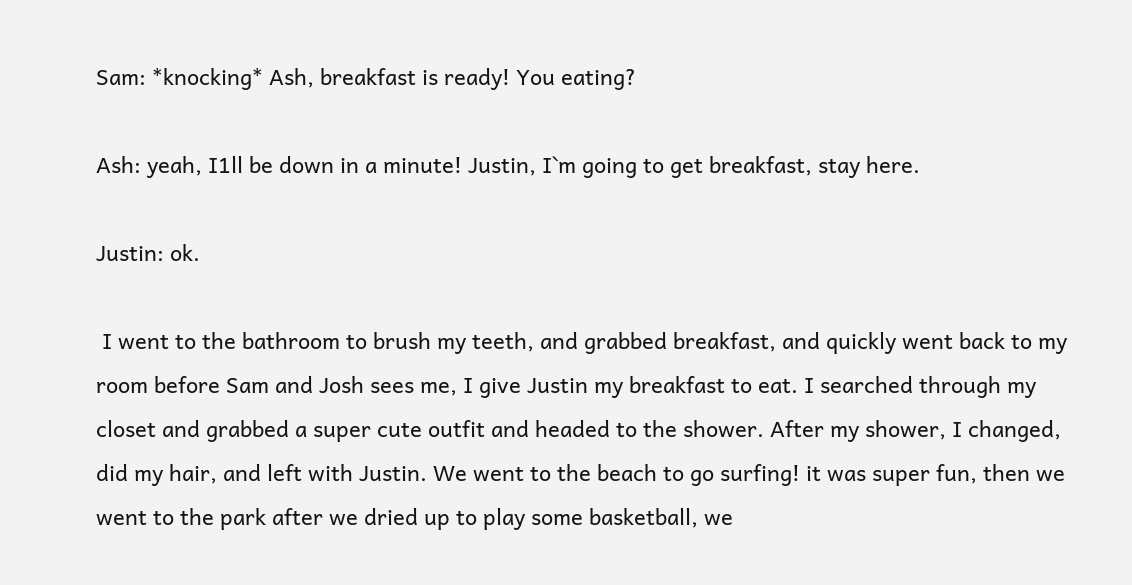Sam: *knocking* Ash, breakfast is ready! You eating?

Ash: yeah, I1ll be down in a minute! Justin, I`m going to get breakfast, stay here.

Justin: ok.

 I went to the bathroom to brush my teeth, and grabbed breakfast, and quickly went back to my room before Sam and Josh sees me, I give Justin my breakfast to eat. I searched through my closet and grabbed a super cute outfit and headed to the shower. After my shower, I changed, did my hair, and left with Justin. We went to the beach to go surfing! it was super fun, then we went to the park after we dried up to play some basketball, we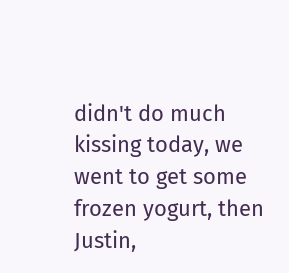didn't do much kissing today, we went to get some frozen yogurt, then Justin,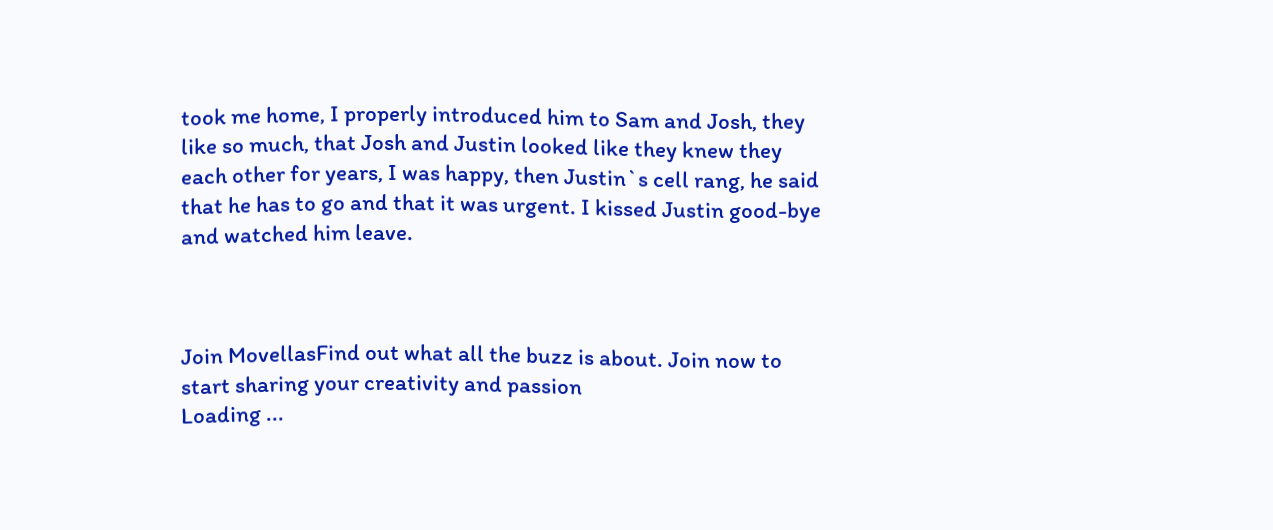took me home, I properly introduced him to Sam and Josh, they like so much, that Josh and Justin looked like they knew they each other for years, I was happy, then Justin`s cell rang, he said that he has to go and that it was urgent. I kissed Justin good-bye and watched him leave.



Join MovellasFind out what all the buzz is about. Join now to start sharing your creativity and passion
Loading ...